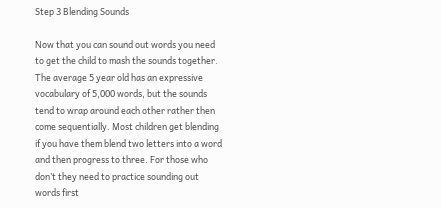Step 3 Blending Sounds

Now that you can sound out words you need to get the child to mash the sounds together. The average 5 year old has an expressive vocabulary of 5,000 words, but the sounds tend to wrap around each other rather then come sequentially. Most children get blending if you have them blend two letters into a word and then progress to three. For those who don’t they need to practice sounding out words first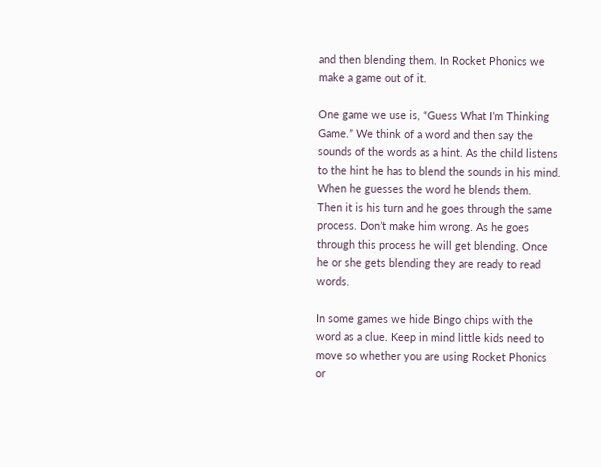and then blending them. In Rocket Phonics we make a game out of it.

One game we use is, “Guess What I’m Thinking Game.” We think of a word and then say the sounds of the words as a hint. As the child listens to the hint he has to blend the sounds in his mind. When he guesses the word he blends them.  Then it is his turn and he goes through the same process. Don’t make him wrong. As he goes through this process he will get blending. Once he or she gets blending they are ready to read words.

In some games we hide Bingo chips with the word as a clue. Keep in mind little kids need to move so whether you are using Rocket Phonics or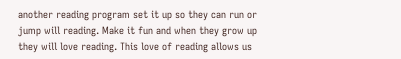another reading program set it up so they can run or jump will reading. Make it fun and when they grow up they will love reading. This love of reading allows us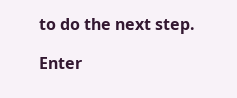to do the next step.

Enter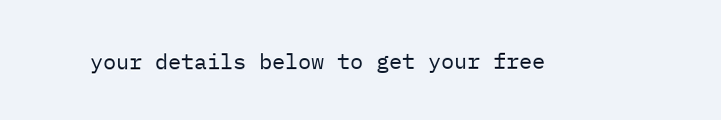your details below to get your free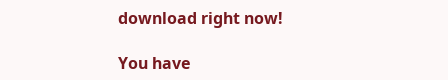download right now!

You have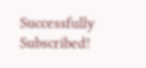Successfully Subscribed!